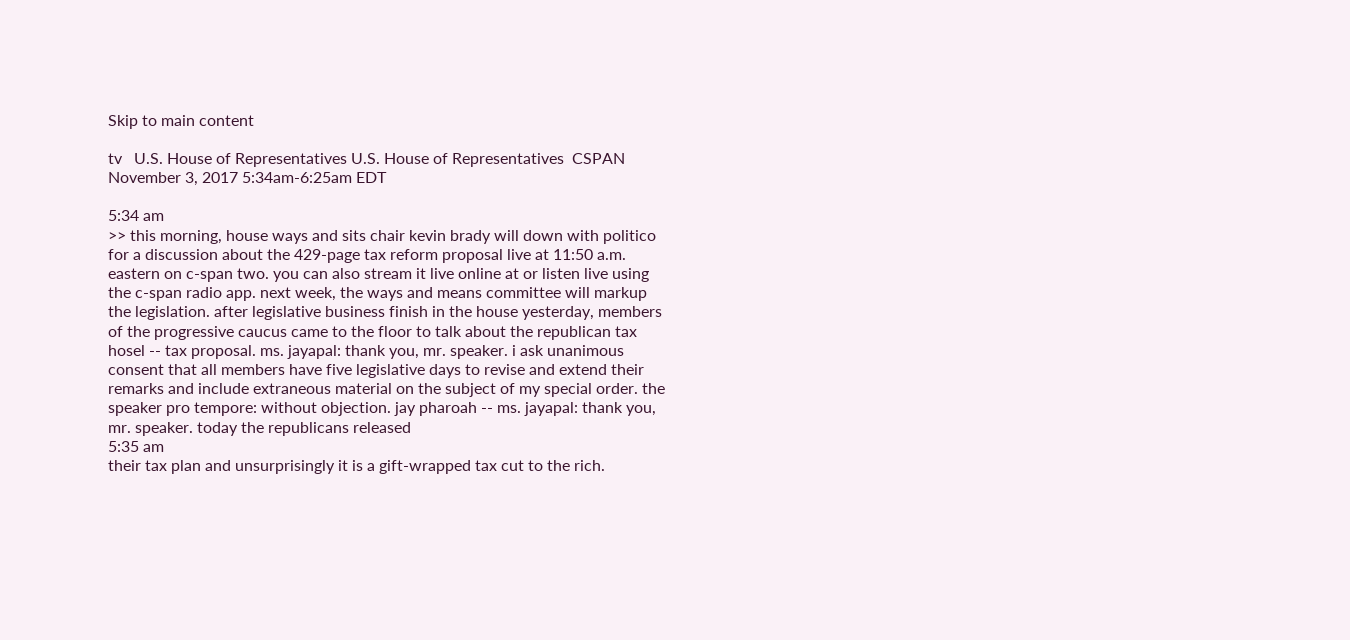Skip to main content

tv   U.S. House of Representatives U.S. House of Representatives  CSPAN  November 3, 2017 5:34am-6:25am EDT

5:34 am
>> this morning, house ways and sits chair kevin brady will down with politico for a discussion about the 429-page tax reform proposal live at 11:50 a.m. eastern on c-span two. you can also stream it live online at or listen live using the c-span radio app. next week, the ways and means committee will markup the legislation. after legislative business finish in the house yesterday, members of the progressive caucus came to the floor to talk about the republican tax hosel -- tax proposal. ms. jayapal: thank you, mr. speaker. i ask unanimous consent that all members have five legislative days to revise and extend their remarks and include extraneous material on the subject of my special order. the speaker pro tempore: without objection. jay pharoah -- ms. jayapal: thank you, mr. speaker. today the republicans released
5:35 am
their tax plan and unsurprisingly it is a gift-wrapped tax cut to the rich.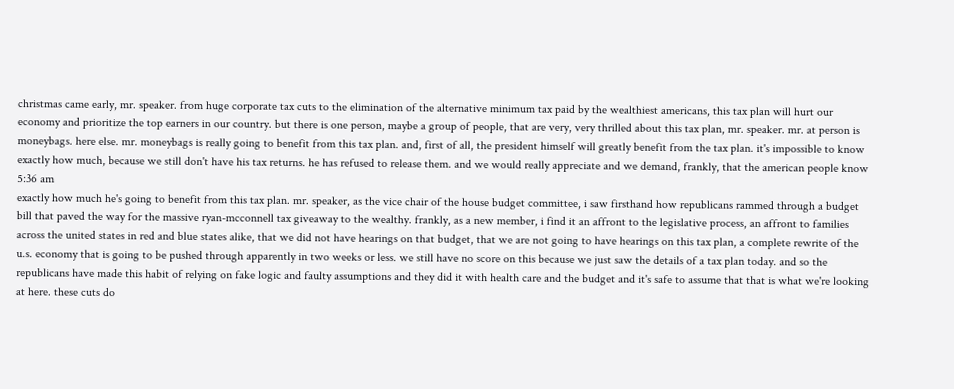christmas came early, mr. speaker. from huge corporate tax cuts to the elimination of the alternative minimum tax paid by the wealthiest americans, this tax plan will hurt our economy and prioritize the top earners in our country. but there is one person, maybe a group of people, that are very, very thrilled about this tax plan, mr. speaker. mr. at person is moneybags. here else. mr. moneybags is really going to benefit from this tax plan. and, first of all, the president himself will greatly benefit from the tax plan. it's impossible to know exactly how much, because we still don't have his tax returns. he has refused to release them. and we would really appreciate and we demand, frankly, that the american people know
5:36 am
exactly how much he's going to benefit from this tax plan. mr. speaker, as the vice chair of the house budget committee, i saw firsthand how republicans rammed through a budget bill that paved the way for the massive ryan-mcconnell tax giveaway to the wealthy. frankly, as a new member, i find it an affront to the legislative process, an affront to families across the united states in red and blue states alike, that we did not have hearings on that budget, that we are not going to have hearings on this tax plan, a complete rewrite of the u.s. economy that is going to be pushed through apparently in two weeks or less. we still have no score on this because we just saw the details of a tax plan today. and so the republicans have made this habit of relying on fake logic and faulty assumptions and they did it with health care and the budget and it's safe to assume that that is what we're looking at here. these cuts do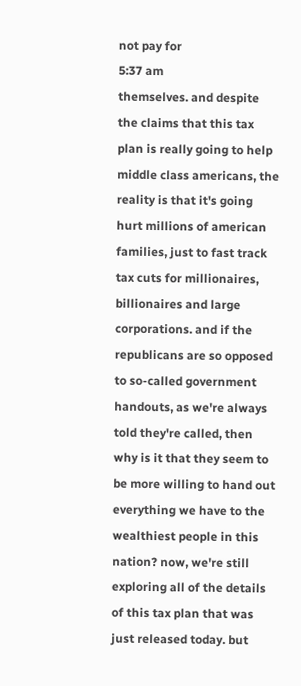not pay for
5:37 am
themselves. and despite the claims that this tax plan is really going to help middle class americans, the reality is that it's going hurt millions of american families, just to fast track tax cuts for millionaires, billionaires and large corporations. and if the republicans are so opposed to so-called government handouts, as we're always told they're called, then why is it that they seem to be more willing to hand out everything we have to the wealthiest people in this nation? now, we're still exploring all of the details of this tax plan that was just released today. but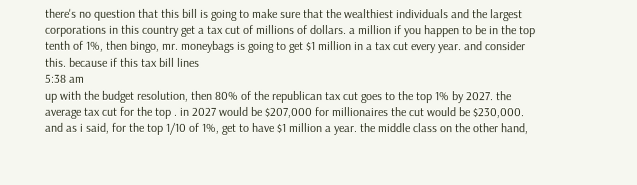there's no question that this bill is going to make sure that the wealthiest individuals and the largest corporations in this country get a tax cut of millions of dollars. a million if you happen to be in the top tenth of 1%, then bingo, mr. moneybags is going to get $1 million in a tax cut every year. and consider this. because if this tax bill lines
5:38 am
up with the budget resolution, then 80% of the republican tax cut goes to the top 1% by 2027. the average tax cut for the top . in 2027 would be $207,000 for millionaires the cut would be $230,000. and as i said, for the top 1/10 of 1%, get to have $1 million a year. the middle class on the other hand,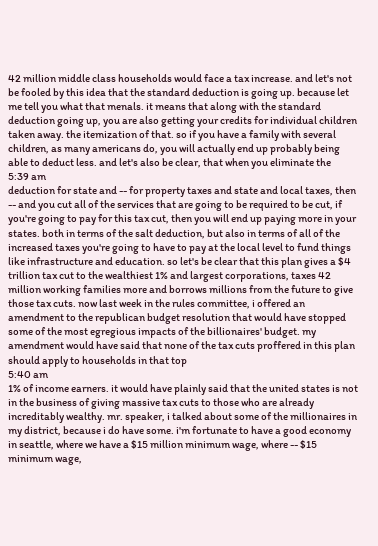42 million middle class households would face a tax increase. and let's not be fooled by this idea that the standard deduction is going up. because let me tell you what that menals. it means that along with the standard deduction going up, you are also getting your credits for individual children taken away. the itemization of that. so if you have a family with several children, as many americans do, you will actually end up probably being able to deduct less. and let's also be clear, that when you eliminate the
5:39 am
deduction for state and -- for property taxes and state and local taxes, then -- and you cut all of the services that are going to be required to be cut, if you're going to pay for this tax cut, then you will end up paying more in your states. both in terms of the salt deduction, but also in terms of all of the increased taxes you're going to have to pay at the local level to fund things like infrastructure and education. so let's be clear that this plan gives a $4 trillion tax cut to the wealthiest 1% and largest corporations, taxes 42 million working families more and borrows millions from the future to give those tax cuts. now last week in the rules committee, i offered an amendment to the republican budget resolution that would have stopped some of the most egregious impacts of the billionaires' budget. my amendment would have said that none of the tax cuts proffered in this plan should apply to households in that top
5:40 am
1% of income earners. it would have plainly said that the united states is not in the business of giving massive tax cuts to those who are already increditably wealthy. mr. speaker, i talked about some of the millionaires in my district, because i do have some. i'm fortunate to have a good economy in seattle, where we have a $15 million minimum wage, where -- $15 minimum wage,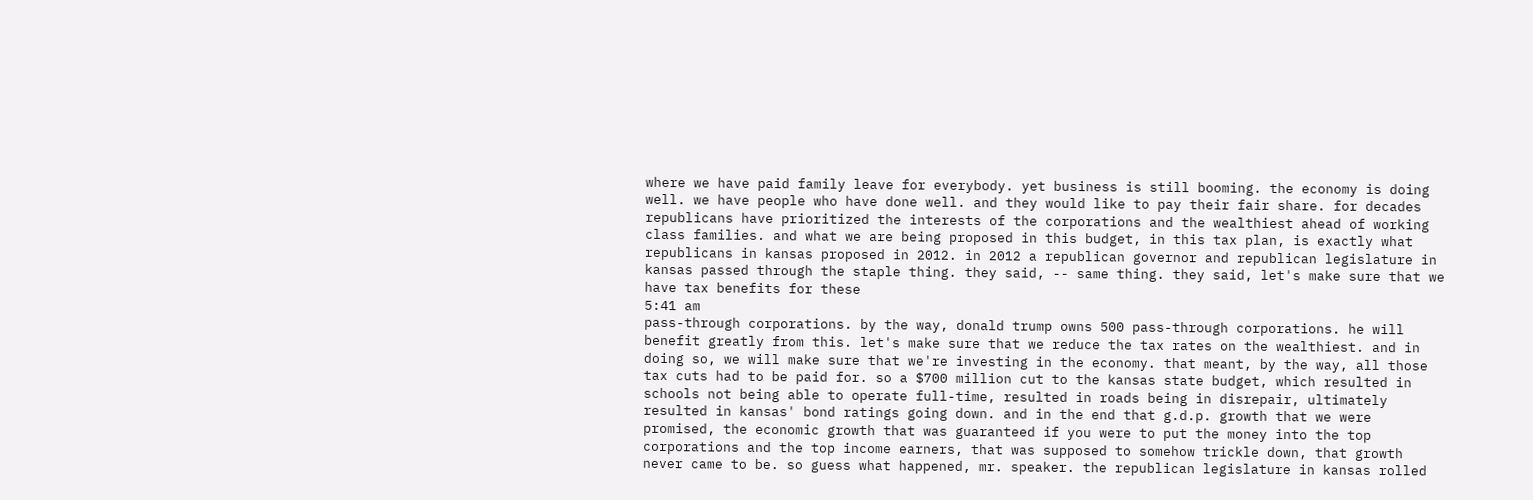where we have paid family leave for everybody. yet business is still booming. the economy is doing well. we have people who have done well. and they would like to pay their fair share. for decades republicans have prioritized the interests of the corporations and the wealthiest ahead of working class families. and what we are being proposed in this budget, in this tax plan, is exactly what republicans in kansas proposed in 2012. in 2012 a republican governor and republican legislature in kansas passed through the staple thing. they said, -- same thing. they said, let's make sure that we have tax benefits for these
5:41 am
pass-through corporations. by the way, donald trump owns 500 pass-through corporations. he will benefit greatly from this. let's make sure that we reduce the tax rates on the wealthiest. and in doing so, we will make sure that we're investing in the economy. that meant, by the way, all those tax cuts had to be paid for. so a $700 million cut to the kansas state budget, which resulted in schools not being able to operate full-time, resulted in roads being in disrepair, ultimately resulted in kansas' bond ratings going down. and in the end that g.d.p. growth that we were promised, the economic growth that was guaranteed if you were to put the money into the top corporations and the top income earners, that was supposed to somehow trickle down, that growth never came to be. so guess what happened, mr. speaker. the republican legislature in kansas rolled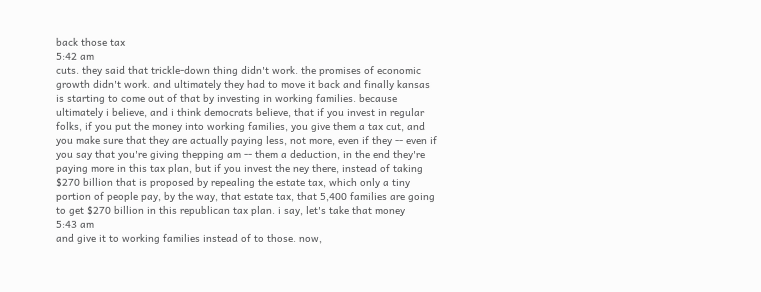back those tax
5:42 am
cuts. they said that trickle-down thing didn't work. the promises of economic growth didn't work. and ultimately they had to move it back and finally kansas is starting to come out of that by investing in working families. because ultimately i believe, and i think democrats believe, that if you invest in regular folks, if you put the money into working families, you give them a tax cut, and you make sure that they are actually paying less, not more, even if they -- even if you say that you're giving thepping am -- them a deduction, in the end they're paying more in this tax plan, but if you invest the ney there, instead of taking $270 billion that is proposed by repealing the estate tax, which only a tiny portion of people pay, by the way, that estate tax, that 5,400 families are going to get $270 billion in this republican tax plan. i say, let's take that money
5:43 am
and give it to working families instead of to those. now,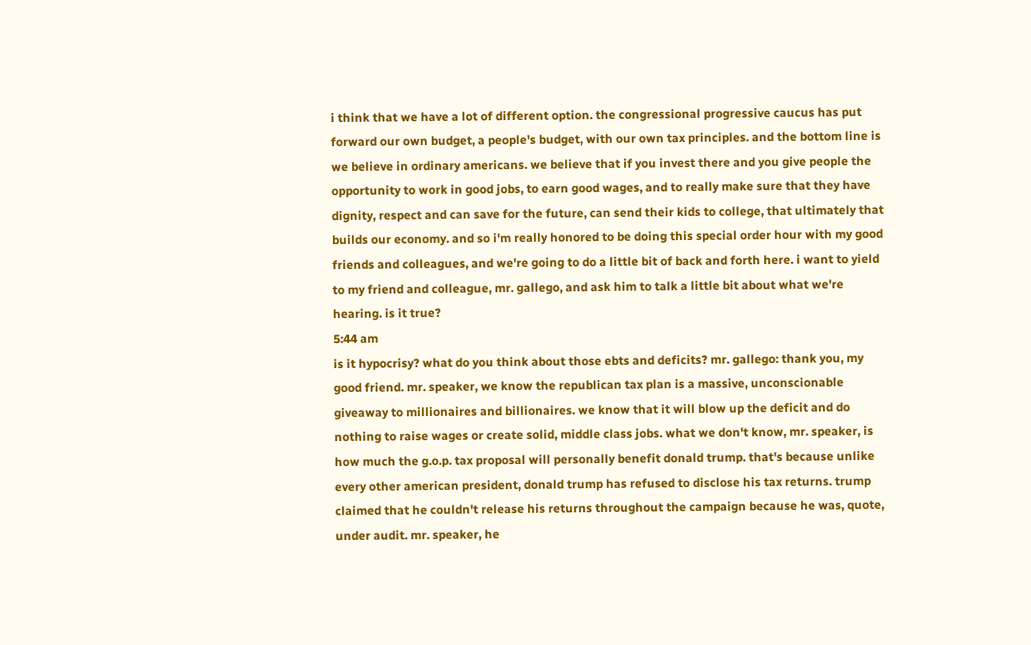i think that we have a lot of different option. the congressional progressive caucus has put forward our own budget, a people's budget, with our own tax principles. and the bottom line is we believe in ordinary americans. we believe that if you invest there and you give people the opportunity to work in good jobs, to earn good wages, and to really make sure that they have dignity, respect and can save for the future, can send their kids to college, that ultimately that builds our economy. and so i'm really honored to be doing this special order hour with my good friends and colleagues, and we're going to do a little bit of back and forth here. i want to yield to my friend and colleague, mr. gallego, and ask him to talk a little bit about what we're hearing. is it true?
5:44 am
is it hypocrisy? what do you think about those ebts and deficits? mr. gallego: thank you, my good friend. mr. speaker, we know the republican tax plan is a massive, unconscionable giveaway to millionaires and billionaires. we know that it will blow up the deficit and do nothing to raise wages or create solid, middle class jobs. what we don't know, mr. speaker, is how much the g.o.p. tax proposal will personally benefit donald trump. that's because unlike every other american president, donald trump has refused to disclose his tax returns. trump claimed that he couldn't release his returns throughout the campaign because he was, quote, under audit. mr. speaker, he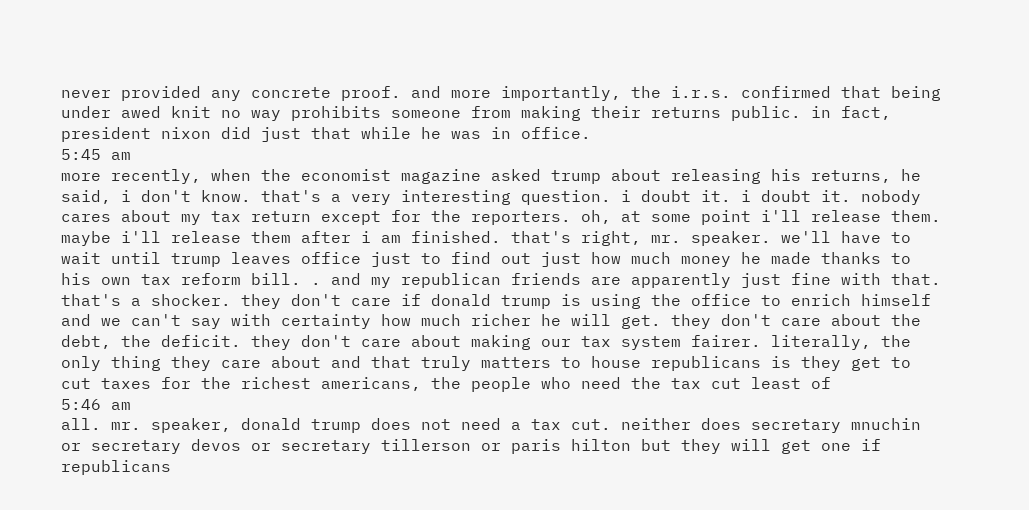never provided any concrete proof. and more importantly, the i.r.s. confirmed that being under awed knit no way prohibits someone from making their returns public. in fact, president nixon did just that while he was in office.
5:45 am
more recently, when the economist magazine asked trump about releasing his returns, he said, i don't know. that's a very interesting question. i doubt it. i doubt it. nobody cares about my tax return except for the reporters. oh, at some point i'll release them. maybe i'll release them after i am finished. that's right, mr. speaker. we'll have to wait until trump leaves office just to find out just how much money he made thanks to his own tax reform bill. . and my republican friends are apparently just fine with that. that's a shocker. they don't care if donald trump is using the office to enrich himself and we can't say with certainty how much richer he will get. they don't care about the debt, the deficit. they don't care about making our tax system fairer. literally, the only thing they care about and that truly matters to house republicans is they get to cut taxes for the richest americans, the people who need the tax cut least of
5:46 am
all. mr. speaker, donald trump does not need a tax cut. neither does secretary mnuchin or secretary devos or secretary tillerson or paris hilton but they will get one if republicans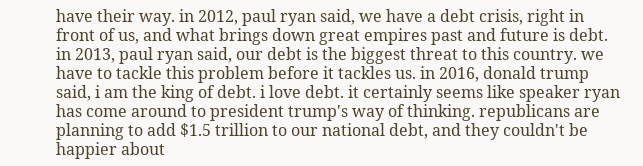have their way. in 2012, paul ryan said, we have a debt crisis, right in front of us, and what brings down great empires past and future is debt. in 2013, paul ryan said, our debt is the biggest threat to this country. we have to tackle this problem before it tackles us. in 2016, donald trump said, i am the king of debt. i love debt. it certainly seems like speaker ryan has come around to president trump's way of thinking. republicans are planning to add $1.5 trillion to our national debt, and they couldn't be happier about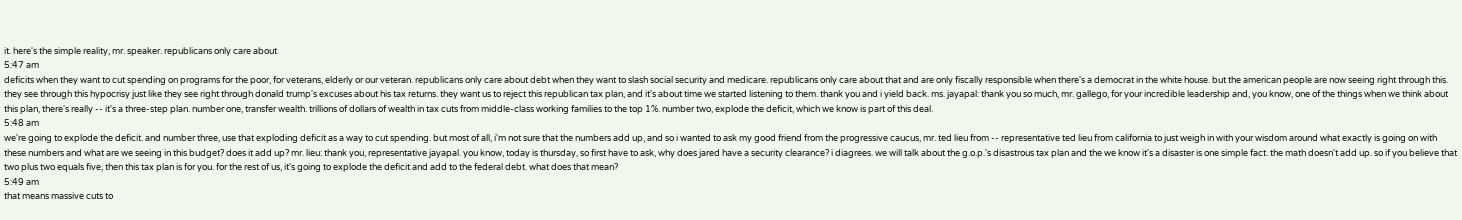it. here's the simple reality, mr. speaker. republicans only care about
5:47 am
deficits when they want to cut spending on programs for the poor, for veterans, elderly or our veteran. republicans only care about debt when they want to slash social security and medicare. republicans only care about that and are only fiscally responsible when there's a democrat in the white house. but the american people are now seeing right through this. they see through this hypocrisy just like they see right through donald trump's excuses about his tax returns. they want us to reject this republican tax plan, and it's about time we started listening to them. thank you and i yield back. ms. jayapal: thank you so much, mr. gallego, for your incredible leadership and, you know, one of the things when we think about this plan, there's really -- it's a three-step plan. number one, transfer wealth. trillions of dollars of wealth in tax cuts from middle-class working families to the top 1%. number two, explode the deficit, which we know is part of this deal.
5:48 am
we're going to explode the deficit. and number three, use that exploding deficit as a way to cut spending. but most of all, i'm not sure that the numbers add up, and so i wanted to ask my good friend from the progressive caucus, mr. ted lieu from -- representative ted lieu from california to just weigh in with your wisdom around what exactly is going on with these numbers and what are we seeing in this budget? does it add up? mr. lieu: thank you, representative jayapal. you know, today is thursday, so first have to ask, why does jared have a security clearance? i diagrees. we will talk about the g.o.p.'s disastrous tax plan and the we know it's a disaster is one simple fact. the math doesn't add up. so if you believe that two plus two equals five, then this tax plan is for you. for the rest of us, it's going to explode the deficit and add to the federal debt. what does that mean?
5:49 am
that means massive cuts to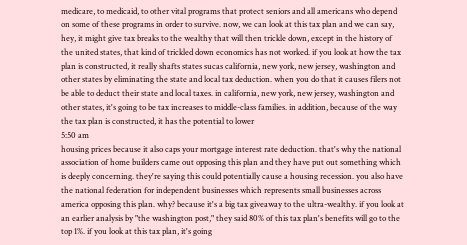medicare, to medicaid, to other vital programs that protect seniors and all americans who depend on some of these programs in order to survive. now, we can look at this tax plan and we can say, hey, it might give tax breaks to the wealthy that will then trickle down, except in the history of the united states, that kind of trickled down economics has not worked. if you look at how the tax plan is constructed, it really shafts states sucas california, new york, new jersey, washington and other states by eliminating the state and local tax deduction. when you do that it causes filers not be able to deduct their state and local taxes. in california, new york, new jersey, washington and other states, it's going to be tax increases to middle-class families. in addition, because of the way the tax plan is constructed, it has the potential to lower
5:50 am
housing prices because it also caps your mortgage interest rate deduction. that's why the national association of home builders came out opposing this plan and they have put out something which is deeply concerning. they're saying this could potentially cause a housing recession. you also have the national federation for independent businesses which represents small businesses across america opposing this plan. why? because it's a big tax giveaway to the ultra-wealthy. if you look at an earlier analysis by "the washington post," they said 80% of this tax plan's benefits will go to the top 1%. if you look at this tax plan, it's going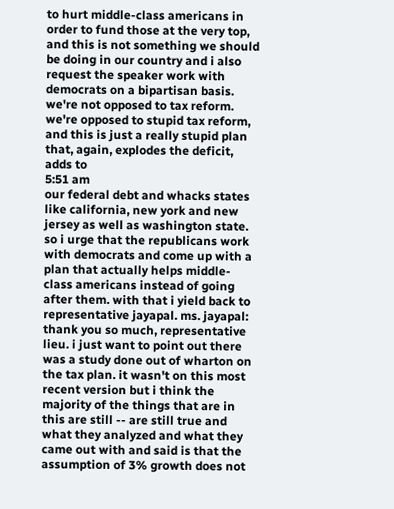to hurt middle-class americans in order to fund those at the very top, and this is not something we should be doing in our country and i also request the speaker work with democrats on a bipartisan basis. we're not opposed to tax reform. we're opposed to stupid tax reform, and this is just a really stupid plan that, again, explodes the deficit, adds to
5:51 am
our federal debt and whacks states like california, new york and new jersey as well as washington state. so i urge that the republicans work with democrats and come up with a plan that actually helps middle-class americans instead of going after them. with that i yield back to representative jayapal. ms. jayapal: thank you so much, representative lieu. i just want to point out there was a study done out of wharton on the tax plan. it wasn't on this most recent version but i think the majority of the things that are in this are still -- are still true and what they analyzed and what they came out with and said is that the assumption of 3% growth does not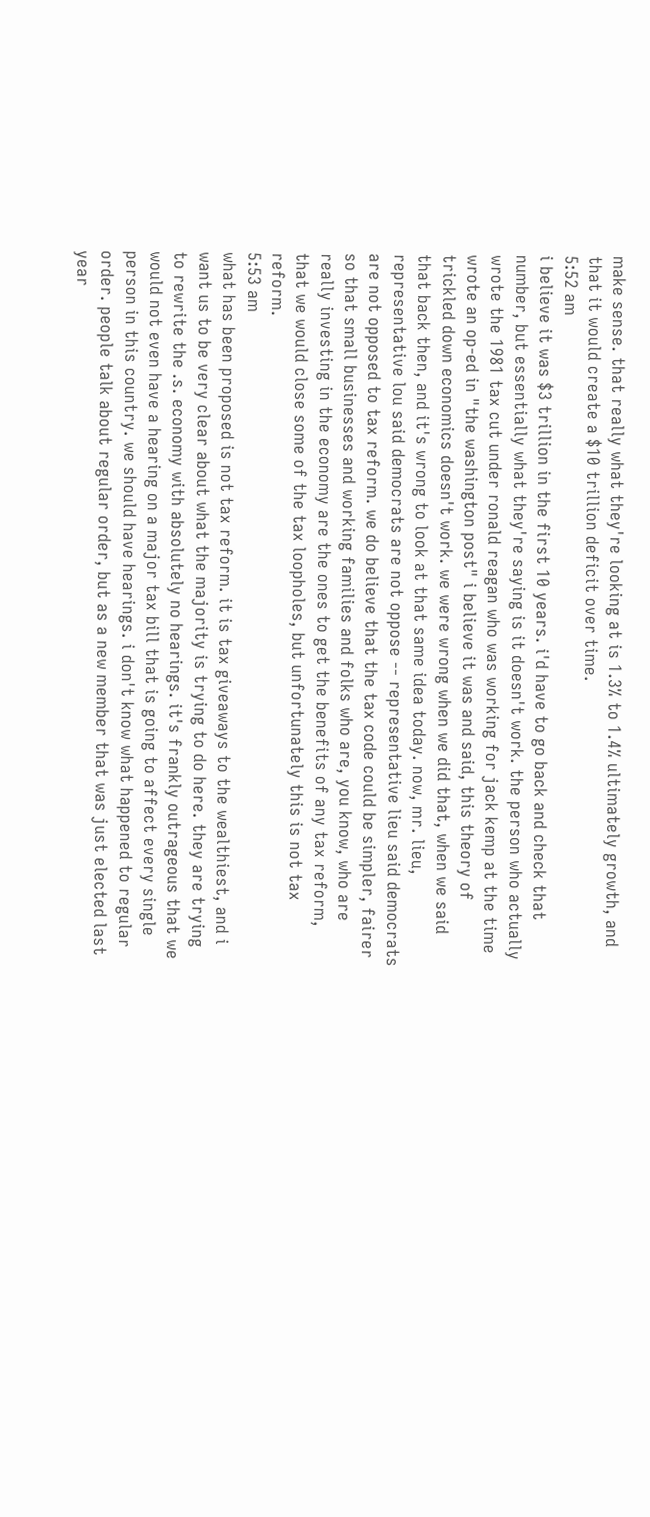make sense. that really what they're looking at is 1.3% to 1.4% ultimately growth, and that it would create a $10 trillion deficit over time.
5:52 am
i believe it was $3 trillion in the first 10 years. i'd have to go back and check that number, but essentially what they're saying is it doesn't work. the person who actually wrote the 1981 tax cut under ronald reagan who was working for jack kemp at the time wrote an op-ed in "the washington post" i believe it was and said, this theory of trickled down economics doesn't work. we were wrong when we did that, when we said that back then, and it's wrong to look at that same idea today. now, mr. lieu, representative lou said democrats are not oppose -- representative lieu said democrats are not opposed to tax reform. we do believe that the tax code could be simpler, fairer so that small businesses and working families and folks who are, you know, who are really investing in the economy are the ones to get the benefits of any tax reform, that we would close some of the tax loopholes, but unfortunately this is not tax reform.
5:53 am
what has been proposed is not tax reform. it is tax giveaways to the wealthiest, and i want us to be very clear about what the majority is trying to do here. they are trying to rewrite the .s. economy with absolutely no hearings. it's frankly outrageous that we would not even have a hearing on a major tax bill that is going to affect every single person in this country. we should have hearings. i don't know what happened to regular order. people talk about regular order, but as a new member that was just elected last year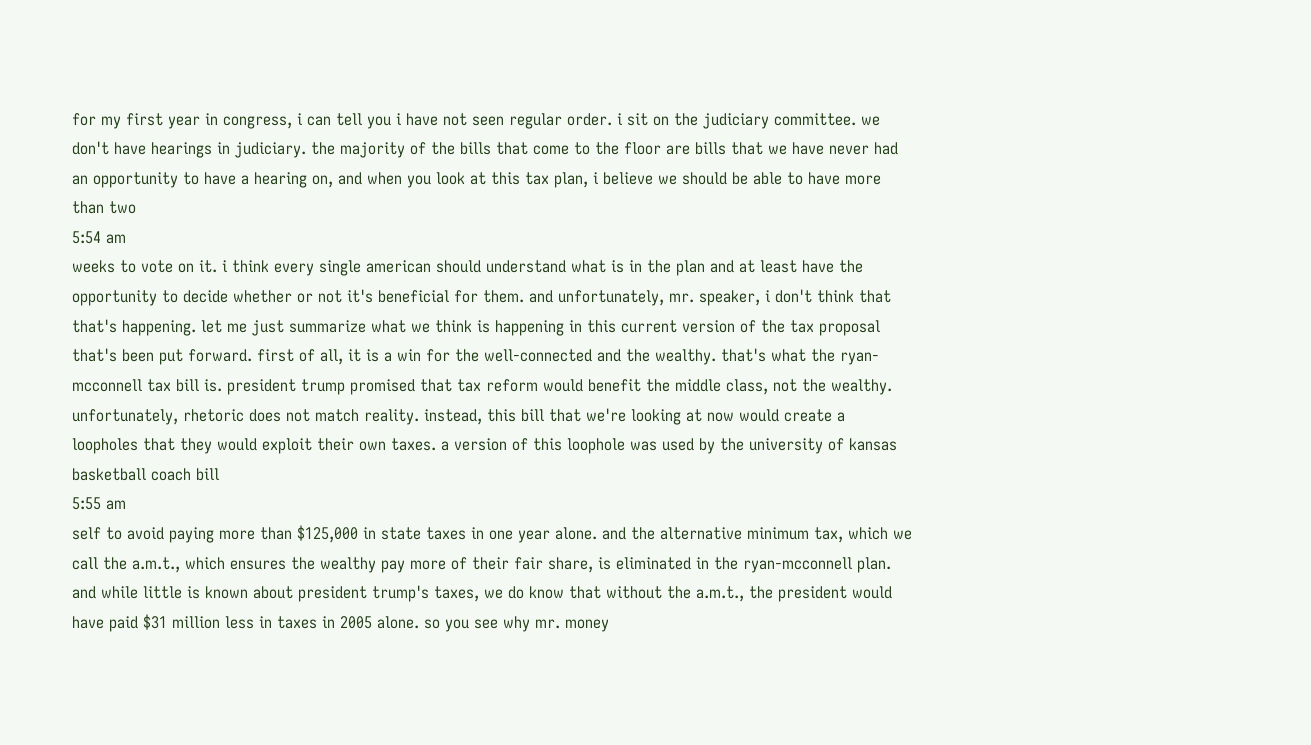for my first year in congress, i can tell you i have not seen regular order. i sit on the judiciary committee. we don't have hearings in judiciary. the majority of the bills that come to the floor are bills that we have never had an opportunity to have a hearing on, and when you look at this tax plan, i believe we should be able to have more than two
5:54 am
weeks to vote on it. i think every single american should understand what is in the plan and at least have the opportunity to decide whether or not it's beneficial for them. and unfortunately, mr. speaker, i don't think that that's happening. let me just summarize what we think is happening in this current version of the tax proposal that's been put forward. first of all, it is a win for the well-connected and the wealthy. that's what the ryan-mcconnell tax bill is. president trump promised that tax reform would benefit the middle class, not the wealthy. unfortunately, rhetoric does not match reality. instead, this bill that we're looking at now would create a loopholes that they would exploit their own taxes. a version of this loophole was used by the university of kansas basketball coach bill
5:55 am
self to avoid paying more than $125,000 in state taxes in one year alone. and the alternative minimum tax, which we call the a.m.t., which ensures the wealthy pay more of their fair share, is eliminated in the ryan-mcconnell plan. and while little is known about president trump's taxes, we do know that without the a.m.t., the president would have paid $31 million less in taxes in 2005 alone. so you see why mr. money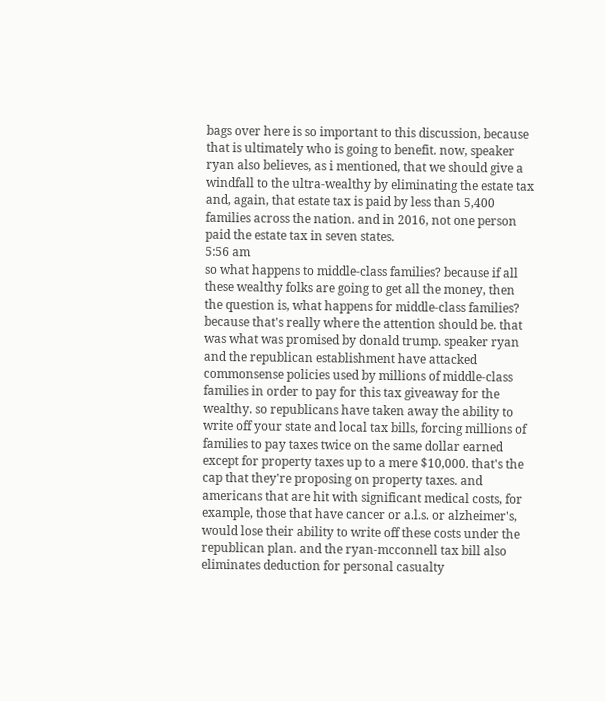bags over here is so important to this discussion, because that is ultimately who is going to benefit. now, speaker ryan also believes, as i mentioned, that we should give a windfall to the ultra-wealthy by eliminating the estate tax and, again, that estate tax is paid by less than 5,400 families across the nation. and in 2016, not one person paid the estate tax in seven states.
5:56 am
so what happens to middle-class families? because if all these wealthy folks are going to get all the money, then the question is, what happens for middle-class families? because that's really where the attention should be. that was what was promised by donald trump. speaker ryan and the republican establishment have attacked commonsense policies used by millions of middle-class families in order to pay for this tax giveaway for the wealthy. so republicans have taken away the ability to write off your state and local tax bills, forcing millions of families to pay taxes twice on the same dollar earned except for property taxes up to a mere $10,000. that's the cap that they're proposing on property taxes. and americans that are hit with significant medical costs, for example, those that have cancer or a.l.s. or alzheimer's, would lose their ability to write off these costs under the republican plan. and the ryan-mcconnell tax bill also eliminates deduction for personal casualty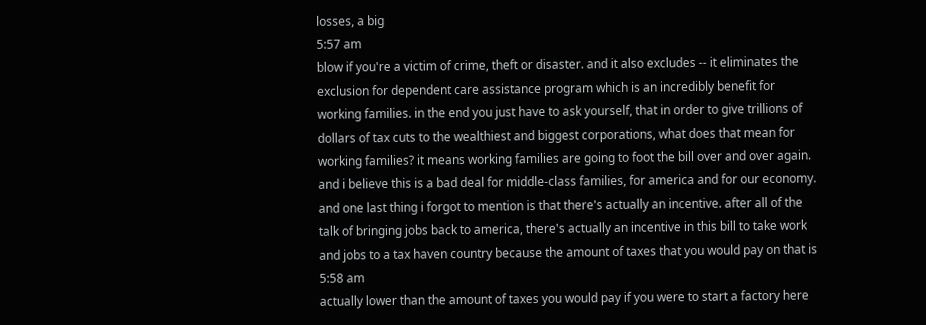losses, a big
5:57 am
blow if you're a victim of crime, theft or disaster. and it also excludes -- it eliminates the exclusion for dependent care assistance program which is an incredibly benefit for working families. in the end you just have to ask yourself, that in order to give trillions of dollars of tax cuts to the wealthiest and biggest corporations, what does that mean for working families? it means working families are going to foot the bill over and over again. and i believe this is a bad deal for middle-class families, for america and for our economy. and one last thing i forgot to mention is that there's actually an incentive. after all of the talk of bringing jobs back to america, there's actually an incentive in this bill to take work and jobs to a tax haven country because the amount of taxes that you would pay on that is
5:58 am
actually lower than the amount of taxes you would pay if you were to start a factory here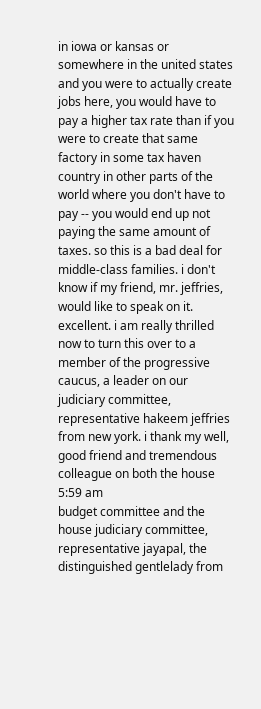in iowa or kansas or somewhere in the united states and you were to actually create jobs here, you would have to pay a higher tax rate than if you were to create that same factory in some tax haven country in other parts of the world where you don't have to pay -- you would end up not paying the same amount of taxes. so this is a bad deal for middle-class families. i don't know if my friend, mr. jeffries, would like to speak on it. excellent. i am really thrilled now to turn this over to a member of the progressive caucus, a leader on our judiciary committee, representative hakeem jeffries from new york. i thank my well, good friend and tremendous colleague on both the house
5:59 am
budget committee and the house judiciary committee, representative jayapal, the distinguished gentlelady from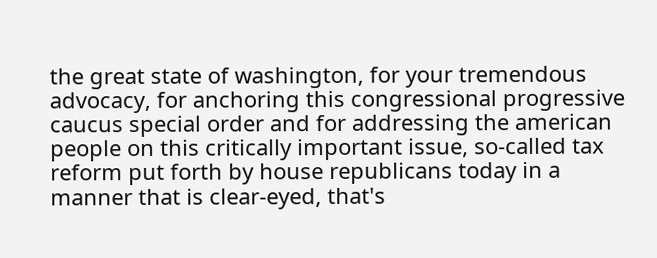the great state of washington, for your tremendous advocacy, for anchoring this congressional progressive caucus special order and for addressing the american people on this critically important issue, so-called tax reform put forth by house republicans today in a manner that is clear-eyed, that's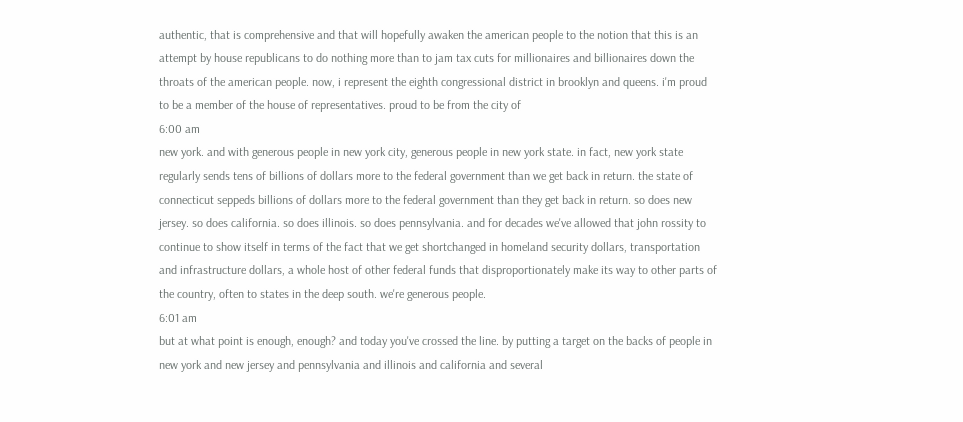authentic, that is comprehensive and that will hopefully awaken the american people to the notion that this is an attempt by house republicans to do nothing more than to jam tax cuts for millionaires and billionaires down the throats of the american people. now, i represent the eighth congressional district in brooklyn and queens. i'm proud to be a member of the house of representatives. proud to be from the city of
6:00 am
new york. and with generous people in new york city, generous people in new york state. in fact, new york state regularly sends tens of billions of dollars more to the federal government than we get back in return. the state of connecticut seppeds billions of dollars more to the federal government than they get back in return. so does new jersey. so does california. so does illinois. so does pennsylvania. and for decades we've allowed that john rossity to continue to show itself in terms of the fact that we get shortchanged in homeland security dollars, transportation and infrastructure dollars, a whole host of other federal funds that disproportionately make its way to other parts of the country, often to states in the deep south. we're generous people.
6:01 am
but at what point is enough, enough? and today you've crossed the line. by putting a target on the backs of people in new york and new jersey and pennsylvania and illinois and california and several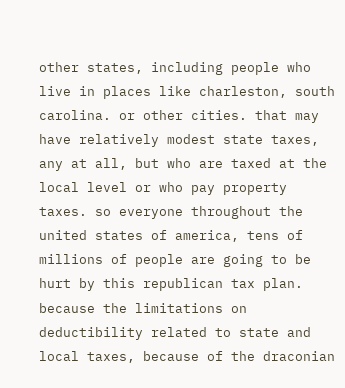other states, including people who live in places like charleston, south carolina. or other cities. that may have relatively modest state taxes, any at all, but who are taxed at the local level or who pay property taxes. so everyone throughout the united states of america, tens of millions of people are going to be hurt by this republican tax plan. because the limitations on deductibility related to state and local taxes, because of the draconian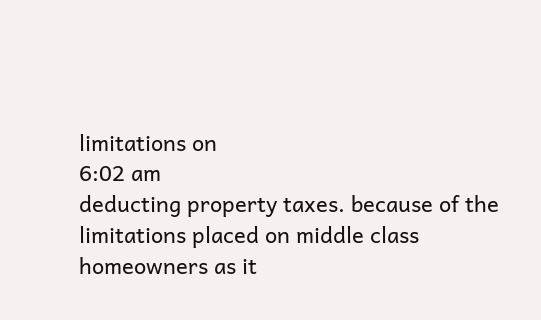limitations on
6:02 am
deducting property taxes. because of the limitations placed on middle class homeowners as it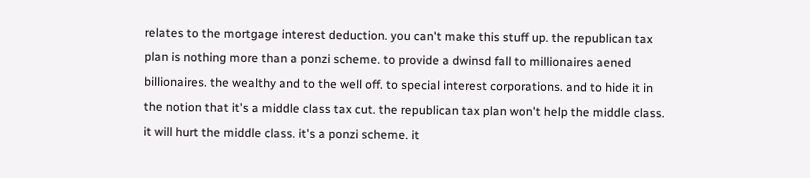relates to the mortgage interest deduction. you can't make this stuff up. the republican tax plan is nothing more than a ponzi scheme. to provide a dwinsd fall to millionaires aened billionaires. the wealthy and to the well off. to special interest corporations. and to hide it in the notion that it's a middle class tax cut. the republican tax plan won't help the middle class. it will hurt the middle class. it's a ponzi scheme. it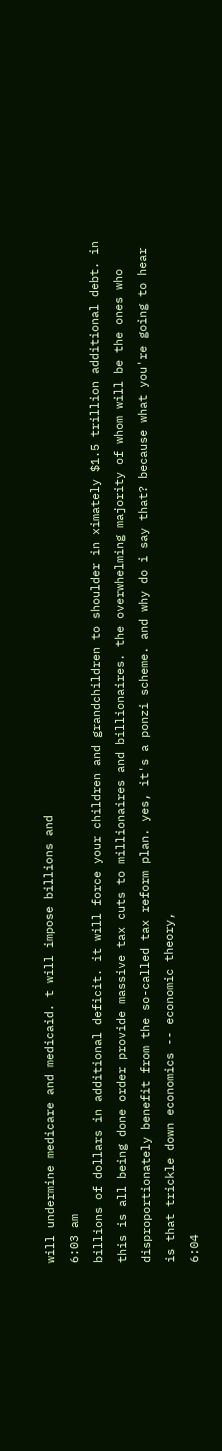will undermine medicare and medicaid. t will impose billions and
6:03 am
billions of dollars in additional deficit. it will force your children and grandchildren to shoulder in ximately $1.5 trillion additional debt. in this is all being done order provide massive tax cuts to millionaires and billionaires. the overwhelming majority of whom will be the ones who disproportionately benefit from the so-called tax reform plan. yes, it's a ponzi scheme. and why do i say that? because what you're going to hear is that trickle down economics -- economic theory,
6:04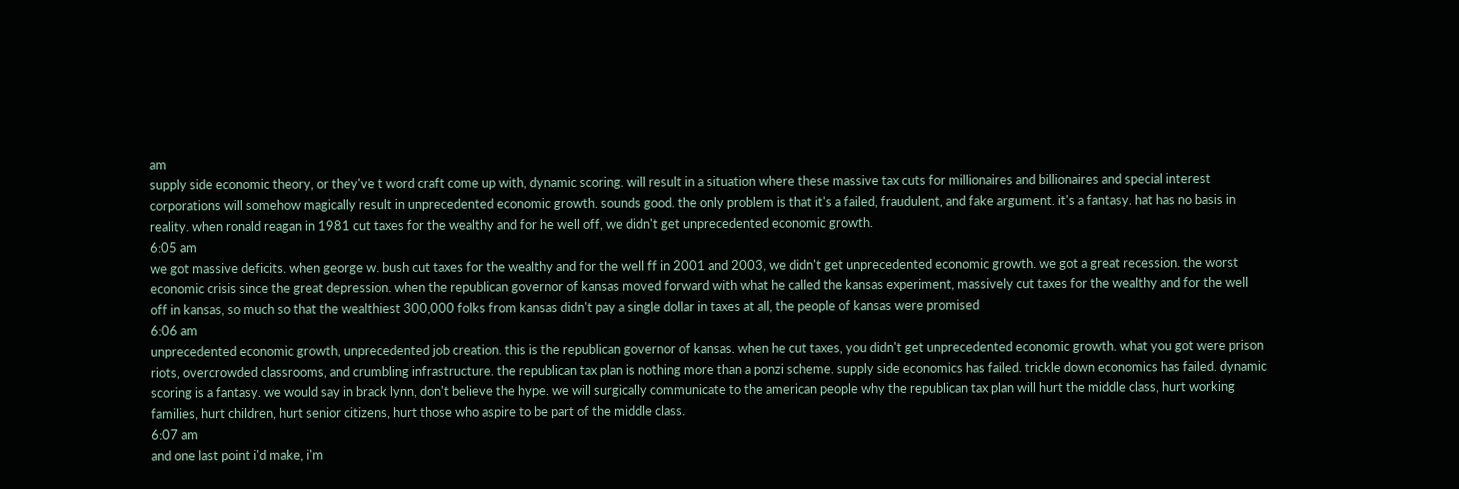am
supply side economic theory, or they've t word craft come up with, dynamic scoring. will result in a situation where these massive tax cuts for millionaires and billionaires and special interest corporations will somehow magically result in unprecedented economic growth. sounds good. the only problem is that it's a failed, fraudulent, and fake argument. it's a fantasy. hat has no basis in reality. when ronald reagan in 1981 cut taxes for the wealthy and for he well off, we didn't get unprecedented economic growth.
6:05 am
we got massive deficits. when george w. bush cut taxes for the wealthy and for the well ff in 2001 and 2003, we didn't get unprecedented economic growth. we got a great recession. the worst economic crisis since the great depression. when the republican governor of kansas moved forward with what he called the kansas experiment, massively cut taxes for the wealthy and for the well off in kansas, so much so that the wealthiest 300,000 folks from kansas didn't pay a single dollar in taxes at all, the people of kansas were promised
6:06 am
unprecedented economic growth, unprecedented job creation. this is the republican governor of kansas. when he cut taxes, you didn't get unprecedented economic growth. what you got were prison riots, overcrowded classrooms, and crumbling infrastructure. the republican tax plan is nothing more than a ponzi scheme. supply side economics has failed. trickle down economics has failed. dynamic scoring is a fantasy. we would say in brack lynn, don't believe the hype. we will surgically communicate to the american people why the republican tax plan will hurt the middle class, hurt working families, hurt children, hurt senior citizens, hurt those who aspire to be part of the middle class.
6:07 am
and one last point i'd make, i'm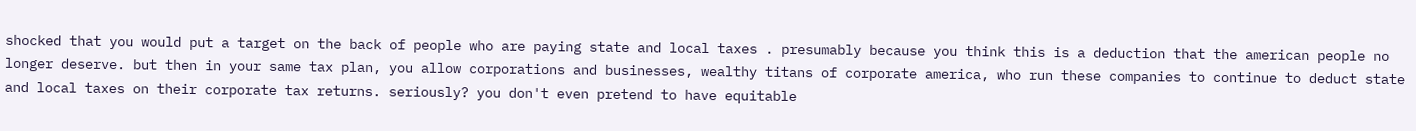shocked that you would put a target on the back of people who are paying state and local taxes . presumably because you think this is a deduction that the american people no longer deserve. but then in your same tax plan, you allow corporations and businesses, wealthy titans of corporate america, who run these companies to continue to deduct state and local taxes on their corporate tax returns. seriously? you don't even pretend to have equitable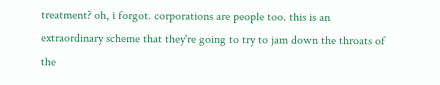treatment? oh, i forgot. corporations are people too. this is an extraordinary scheme that they're going to try to jam down the throats of the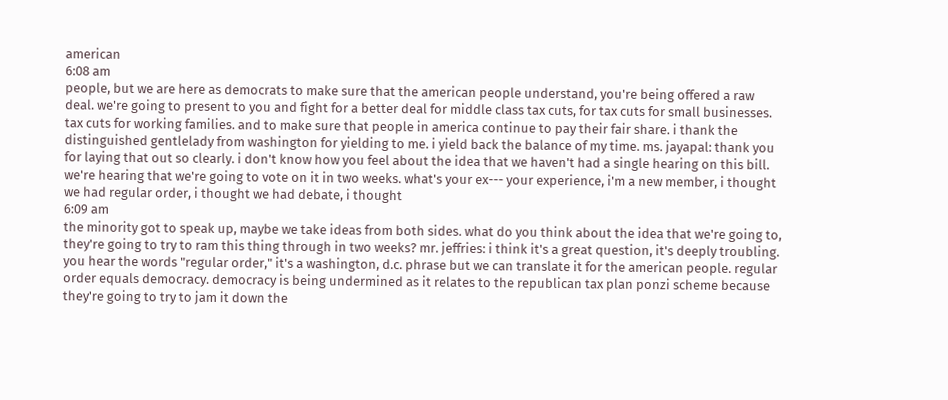american
6:08 am
people, but we are here as democrats to make sure that the american people understand, you're being offered a raw deal. we're going to present to you and fight for a better deal for middle class tax cuts, for tax cuts for small businesses. tax cuts for working families. and to make sure that people in america continue to pay their fair share. i thank the distinguished gentlelady from washington for yielding to me. i yield back the balance of my time. ms. jayapal: thank you for laying that out so clearly. i don't know how you feel about the idea that we haven't had a single hearing on this bill. we're hearing that we're going to vote on it in two weeks. what's your ex--- your experience, i'm a new member, i thought we had regular order, i thought we had debate, i thought
6:09 am
the minority got to speak up, maybe we take ideas from both sides. what do you think about the idea that we're going to, they're going to try to ram this thing through in two weeks? mr. jeffries: i think it's a great question, it's deeply troubling. you hear the words "regular order," it's a washington, d.c. phrase but we can translate it for the american people. regular order equals democracy. democracy is being undermined as it relates to the republican tax plan ponzi scheme because they're going to try to jam it down the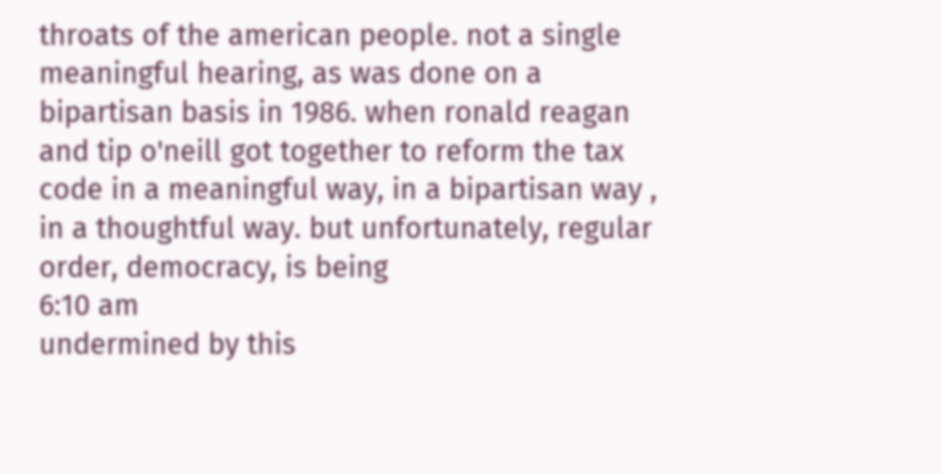throats of the american people. not a single meaningful hearing, as was done on a bipartisan basis in 1986. when ronald reagan and tip o'neill got together to reform the tax code in a meaningful way, in a bipartisan way , in a thoughtful way. but unfortunately, regular order, democracy, is being
6:10 am
undermined by this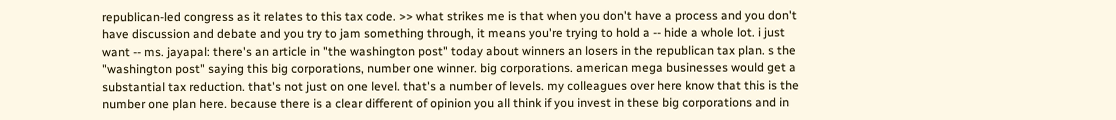republican-led congress as it relates to this tax code. >> what strikes me is that when you don't have a process and you don't have discussion and debate and you try to jam something through, it means you're trying to hold a -- hide a whole lot. i just want -- ms. jayapal: there's an article in "the washington post" today about winners an losers in the republican tax plan. s the "washington post" saying this big corporations, number one winner. big corporations. american mega businesses would get a substantial tax reduction. that's not just on one level. that's a number of levels. my colleagues over here know that this is the number one plan here. because there is a clear different of opinion you all think if you invest in these big corporations and in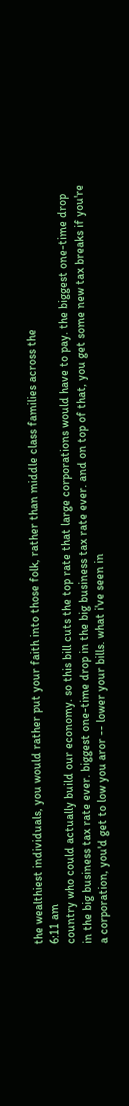the wealthiest individuals, you would rather put your faith into those folk, rather than middle class families across the
6:11 am
country who could actually build our economy. so this bill cuts the top rate that large corporations would have to pay. the biggest one-time drop in the big business tax rate ever. biggest one-time drop in the big business tax rate ever. and on top of that, you get some new tax breaks if you're a corporation, you'd get to low you aror -- lower your bills. what i've seen in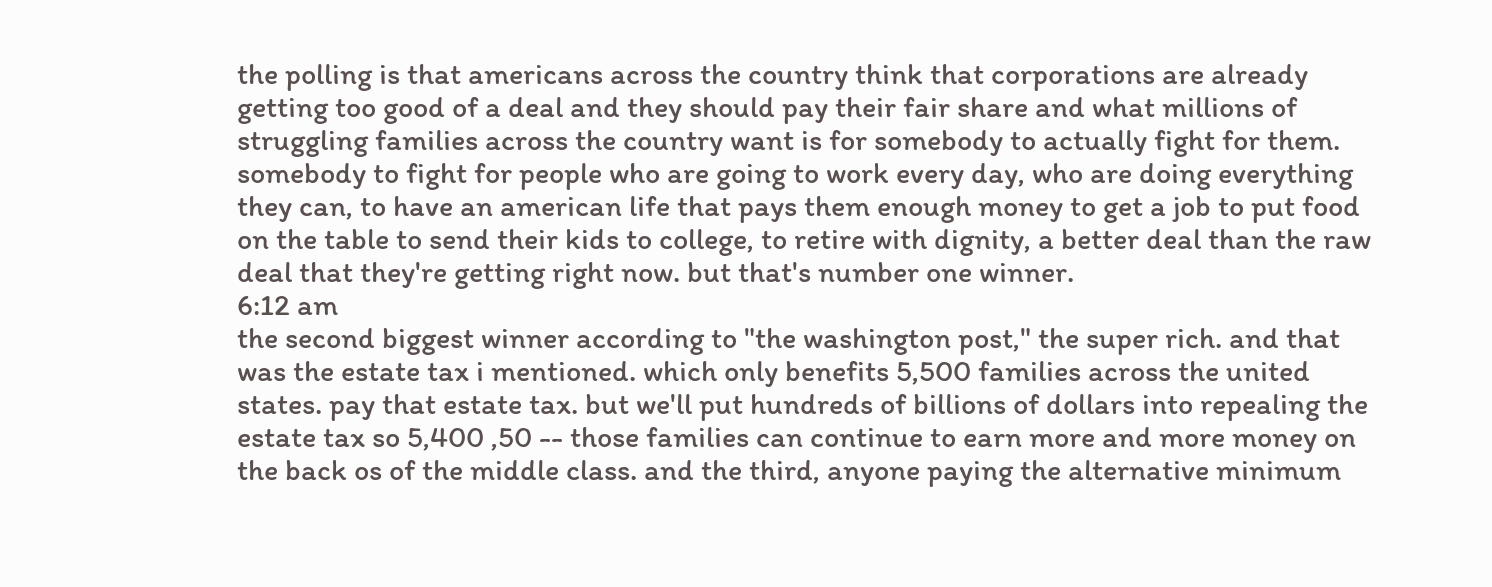the polling is that americans across the country think that corporations are already getting too good of a deal and they should pay their fair share and what millions of struggling families across the country want is for somebody to actually fight for them. somebody to fight for people who are going to work every day, who are doing everything they can, to have an american life that pays them enough money to get a job to put food on the table to send their kids to college, to retire with dignity, a better deal than the raw deal that they're getting right now. but that's number one winner.
6:12 am
the second biggest winner according to "the washington post," the super rich. and that was the estate tax i mentioned. which only benefits 5,500 families across the united states. pay that estate tax. but we'll put hundreds of billions of dollars into repealing the estate tax so 5,400 ,50 -- those families can continue to earn more and more money on the back os of the middle class. and the third, anyone paying the alternative minimum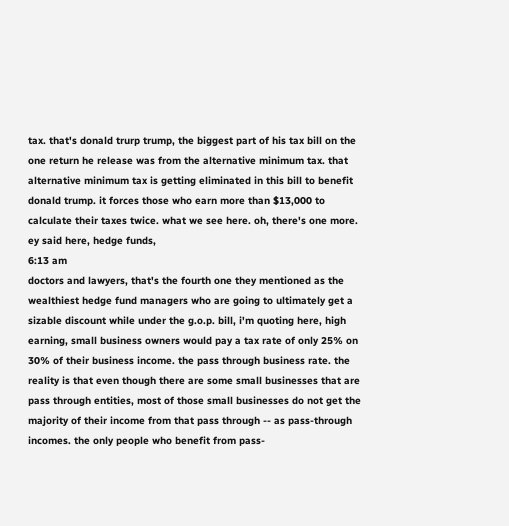tax. that's donald trurp trump, the biggest part of his tax bill on the one return he release was from the alternative minimum tax. that alternative minimum tax is getting eliminated in this bill to benefit donald trump. it forces those who earn more than $13,000 to calculate their taxes twice. what we see here. oh, there's one more. ey said here, hedge funds,
6:13 am
doctors and lawyers, that's the fourth one they mentioned as the wealthiest hedge fund managers who are going to ultimately get a sizable discount while under the g.o.p. bill, i'm quoting here, high earning, small business owners would pay a tax rate of only 25% on 30% of their business income. the pass through business rate. the reality is that even though there are some small businesses that are pass through entities, most of those small businesses do not get the majority of their income from that pass through -- as pass-through incomes. the only people who benefit from pass-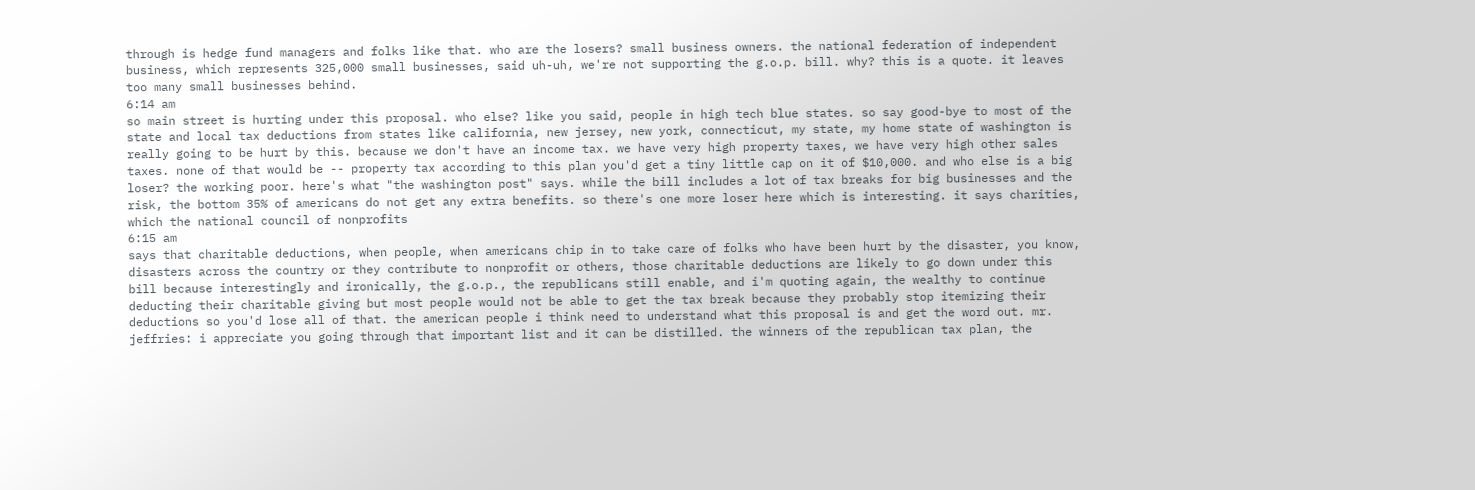through is hedge fund managers and folks like that. who are the losers? small business owners. the national federation of independent business, which represents 325,000 small businesses, said uh-uh, we're not supporting the g.o.p. bill. why? this is a quote. it leaves too many small businesses behind.
6:14 am
so main street is hurting under this proposal. who else? like you said, people in high tech blue states. so say good-bye to most of the state and local tax deductions from states like california, new jersey, new york, connecticut, my state, my home state of washington is really going to be hurt by this. because we don't have an income tax. we have very high property taxes, we have very high other sales taxes. none of that would be -- property tax according to this plan you'd get a tiny little cap on it of $10,000. and who else is a big loser? the working poor. here's what "the washington post" says. while the bill includes a lot of tax breaks for big businesses and the risk, the bottom 35% of americans do not get any extra benefits. so there's one more loser here which is interesting. it says charities, which the national council of nonprofits
6:15 am
says that charitable deductions, when people, when americans chip in to take care of folks who have been hurt by the disaster, you know, disasters across the country or they contribute to nonprofit or others, those charitable deductions are likely to go down under this bill because interestingly and ironically, the g.o.p., the republicans still enable, and i'm quoting again, the wealthy to continue deducting their charitable giving but most people would not be able to get the tax break because they probably stop itemizing their deductions so you'd lose all of that. the american people i think need to understand what this proposal is and get the word out. mr. jeffries: i appreciate you going through that important list and it can be distilled. the winners of the republican tax plan, the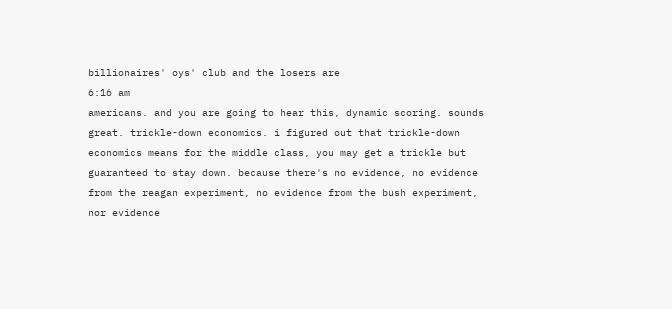billionaires' oys' club and the losers are
6:16 am
americans. and you are going to hear this, dynamic scoring. sounds great. trickle-down economics. i figured out that trickle-down economics means for the middle class, you may get a trickle but guaranteed to stay down. because there's no evidence, no evidence from the reagan experiment, no evidence from the bush experiment, nor evidence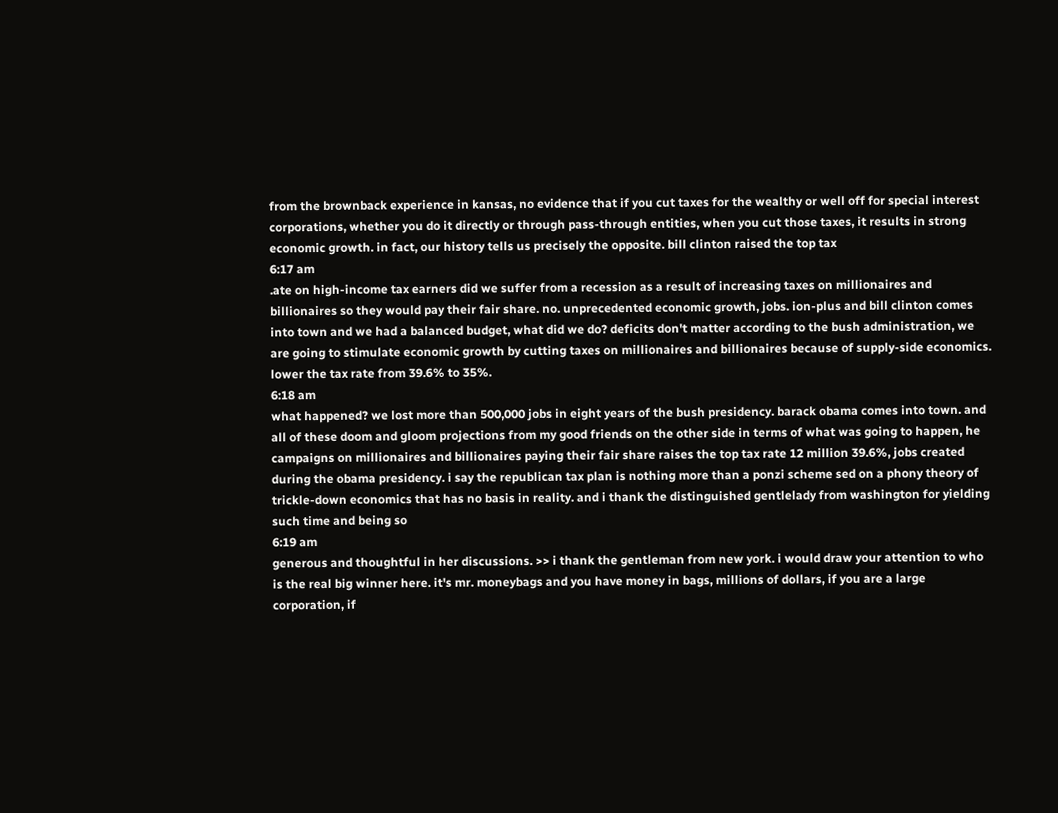from the brownback experience in kansas, no evidence that if you cut taxes for the wealthy or well off for special interest corporations, whether you do it directly or through pass-through entities, when you cut those taxes, it results in strong economic growth. in fact, our history tells us precisely the opposite. bill clinton raised the top tax
6:17 am
.ate on high-income tax earners did we suffer from a recession as a result of increasing taxes on millionaires and billionaires so they would pay their fair share. no. unprecedented economic growth, jobs. ion-plus and bill clinton comes into town and we had a balanced budget, what did we do? deficits don't matter according to the bush administration, we are going to stimulate economic growth by cutting taxes on millionaires and billionaires because of supply-side economics. lower the tax rate from 39.6% to 35%.
6:18 am
what happened? we lost more than 500,000 jobs in eight years of the bush presidency. barack obama comes into town. and all of these doom and gloom projections from my good friends on the other side in terms of what was going to happen, he campaigns on millionaires and billionaires paying their fair share raises the top tax rate 12 million 39.6%, jobs created during the obama presidency. i say the republican tax plan is nothing more than a ponzi scheme sed on a phony theory of trickle-down economics that has no basis in reality. and i thank the distinguished gentlelady from washington for yielding such time and being so
6:19 am
generous and thoughtful in her discussions. >> i thank the gentleman from new york. i would draw your attention to who is the real big winner here. it's mr. moneybags and you have money in bags, millions of dollars, if you are a large corporation, if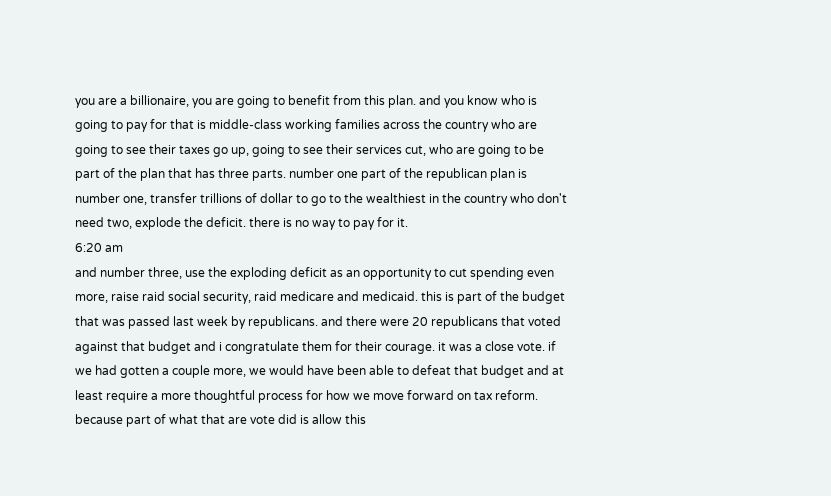you are a billionaire, you are going to benefit from this plan. and you know who is going to pay for that is middle-class working families across the country who are going to see their taxes go up, going to see their services cut, who are going to be part of the plan that has three parts. number one part of the republican plan is number one, transfer trillions of dollar to go to the wealthiest in the country who don't need two, explode the deficit. there is no way to pay for it.
6:20 am
and number three, use the exploding deficit as an opportunity to cut spending even more, raise raid social security, raid medicare and medicaid. this is part of the budget that was passed last week by republicans. and there were 20 republicans that voted against that budget and i congratulate them for their courage. it was a close vote. if we had gotten a couple more, we would have been able to defeat that budget and at least require a more thoughtful process for how we move forward on tax reform. because part of what that are vote did is allow this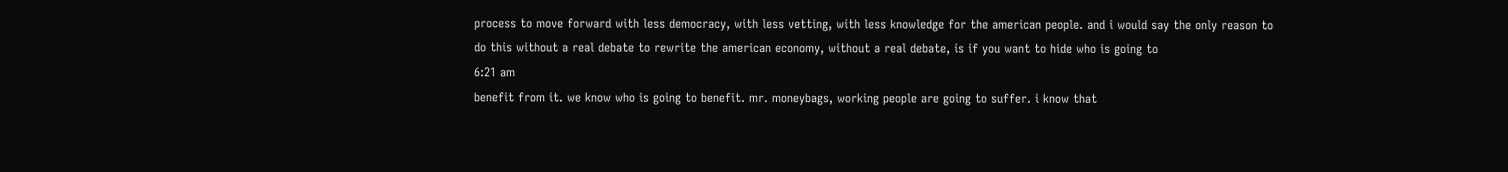process to move forward with less democracy, with less vetting, with less knowledge for the american people. and i would say the only reason to do this without a real debate to rewrite the american economy, without a real debate, is if you want to hide who is going to
6:21 am
benefit from it. we know who is going to benefit. mr. moneybags, working people are going to suffer. i know that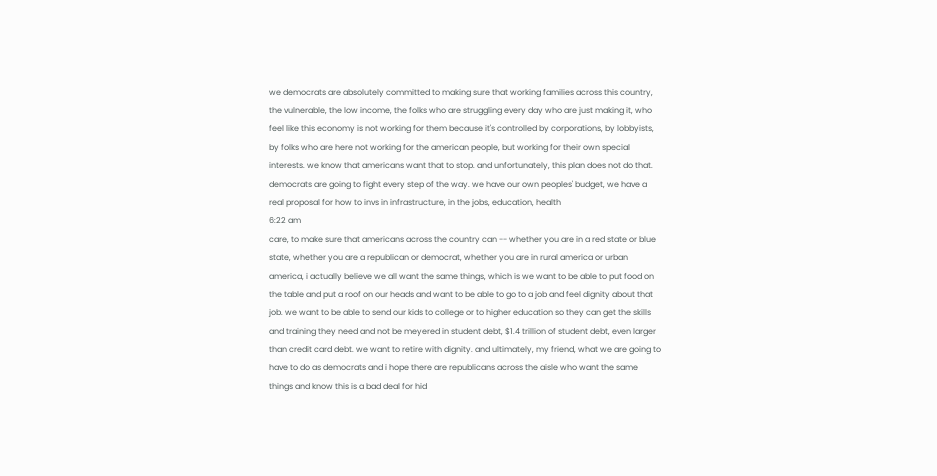we democrats are absolutely committed to making sure that working families across this country, the vulnerable, the low income, the folks who are struggling every day who are just making it, who feel like this economy is not working for them because it's controlled by corporations, by lobbyists, by folks who are here not working for the american people, but working for their own special interests. we know that americans want that to stop. and unfortunately, this plan does not do that. democrats are going to fight every step of the way. we have our own peoples' budget, we have a real proposal for how to invs in infrastructure, in the jobs, education, health
6:22 am
care, to make sure that americans across the country can -- whether you are in a red state or blue state, whether you are a republican or democrat, whether you are in rural america or urban america, i actually believe we all want the same things, which is we want to be able to put food on the table and put a roof on our heads and want to be able to go to a job and feel dignity about that job. we want to be able to send our kids to college or to higher education so they can get the skills and training they need and not be meyered in student debt, $1.4 trillion of student debt, even larger than credit card debt. we want to retire with dignity. and ultimately, my friend, what we are going to have to do as democrats and i hope there are republicans across the aisle who want the same things and know this is a bad deal for hid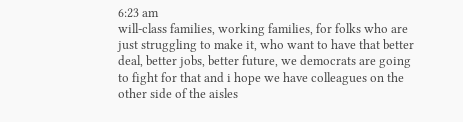6:23 am
will-class families, working families, for folks who are just struggling to make it, who want to have that better deal, better jobs, better future, we democrats are going to fight for that and i hope we have colleagues on the other side of the aisles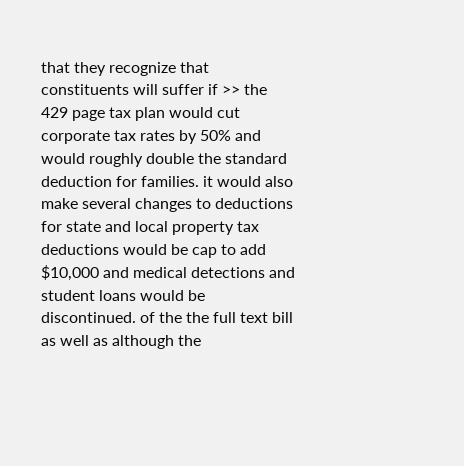that they recognize that constituents will suffer if >> the 429 page tax plan would cut corporate tax rates by 50% and would roughly double the standard deduction for families. it would also make several changes to deductions for state and local property tax deductions would be cap to add $10,000 and medical detections and student loans would be discontinued. of the the full text bill as well as although the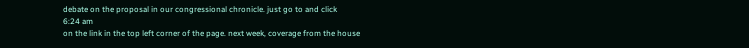debate on the proposal in our congressional chronicle. just go to and click
6:24 am
on the link in the top left corner of the page. next week, coverage from the house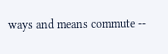ways and means commute --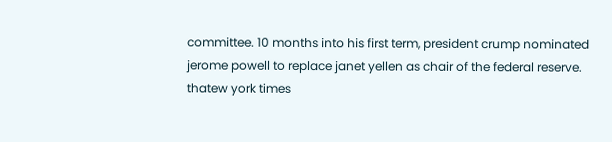committee. 10 months into his first term, president crump nominated jerome powell to replace janet yellen as chair of the federal reserve. thatew york times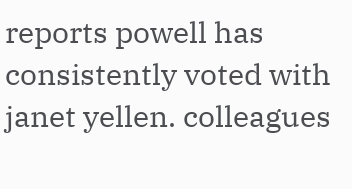reports powell has consistently voted with janet yellen. colleagues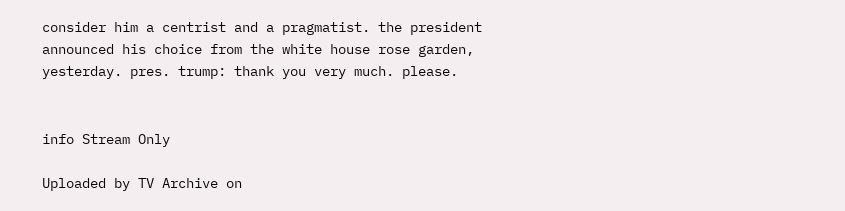consider him a centrist and a pragmatist. the president announced his choice from the white house rose garden, yesterday. pres. trump: thank you very much. please.


info Stream Only

Uploaded by TV Archive on